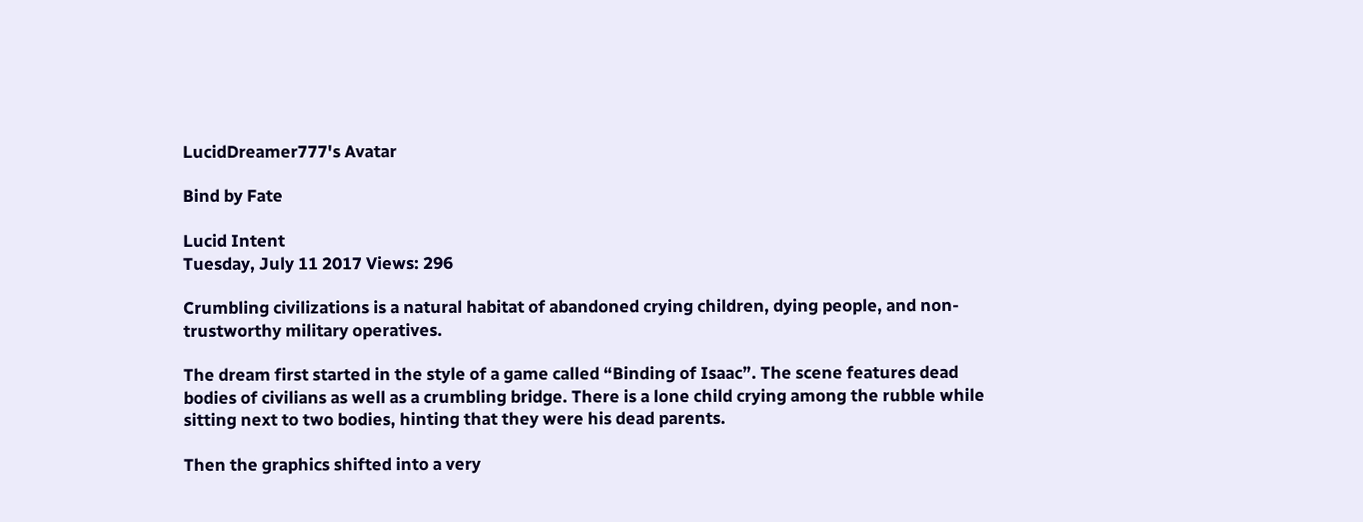LucidDreamer777's Avatar

Bind by Fate

Lucid Intent
Tuesday, July 11 2017 Views: 296

Crumbling civilizations is a natural habitat of abandoned crying children, dying people, and non-trustworthy military operatives.

The dream first started in the style of a game called “Binding of Isaac”. The scene features dead bodies of civilians as well as a crumbling bridge. There is a lone child crying among the rubble while sitting next to two bodies, hinting that they were his dead parents.

Then the graphics shifted into a very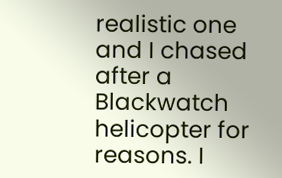realistic one and I chased after a Blackwatch helicopter for reasons. I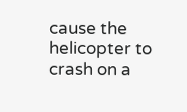cause the helicopter to crash on a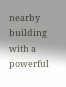nearby building with a powerful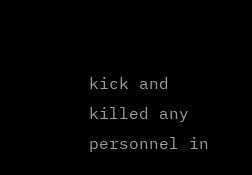kick and killed any personnel in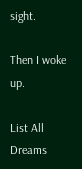sight.

Then I woke up.

List All Dreams